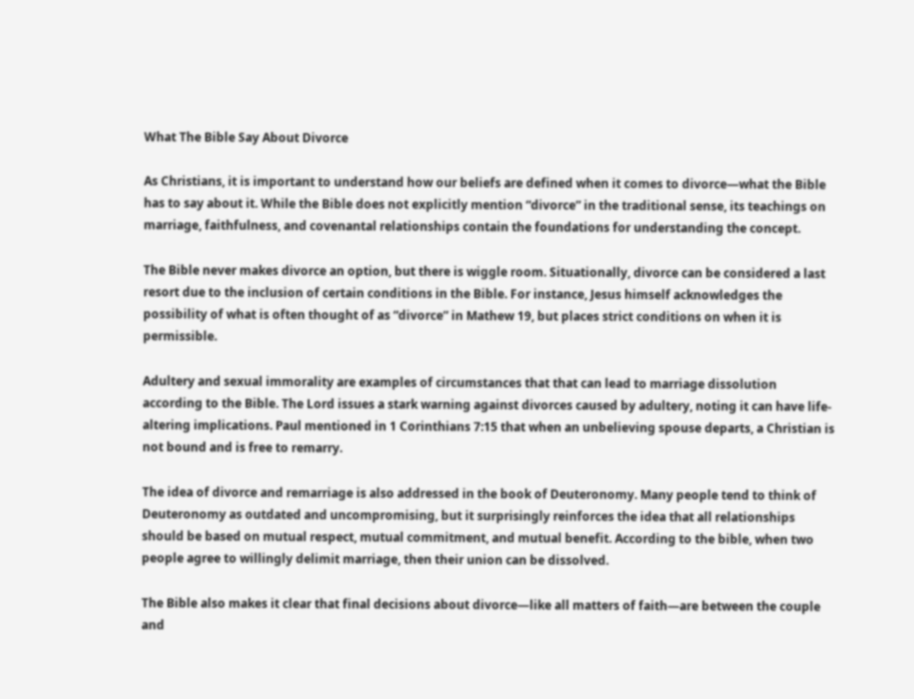What The Bible Say About Divorce

As Christians, it is important to understand how our beliefs are defined when it comes to divorce—what the Bible has to say about it. While the Bible does not explicitly mention “divorce” in the traditional sense, its teachings on marriage, faithfulness, and covenantal relationships contain the foundations for understanding the concept.

The Bible never makes divorce an option, but there is wiggle room. Situationally, divorce can be considered a last resort due to the inclusion of certain conditions in the Bible. For instance, Jesus himself acknowledges the possibility of what is often thought of as “divorce” in Mathew 19, but places strict conditions on when it is permissible.

Adultery and sexual immorality are examples of circumstances that that can lead to marriage dissolution according to the Bible. The Lord issues a stark warning against divorces caused by adultery, noting it can have life-altering implications. Paul mentioned in 1 Corinthians 7:15 that when an unbelieving spouse departs, a Christian is not bound and is free to remarry.

The idea of divorce and remarriage is also addressed in the book of Deuteronomy. Many people tend to think of Deuteronomy as outdated and uncompromising, but it surprisingly reinforces the idea that all relationships should be based on mutual respect, mutual commitment, and mutual benefit. According to the bible, when two people agree to willingly delimit marriage, then their union can be dissolved.

The Bible also makes it clear that final decisions about divorce—like all matters of faith—are between the couple and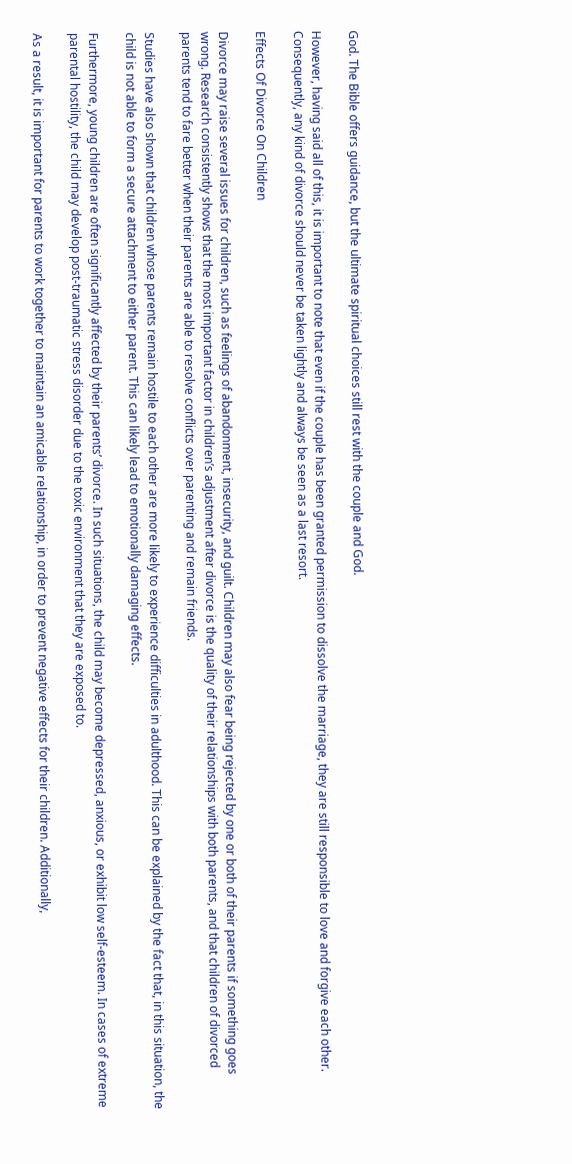God. The Bible offers guidance, but the ultimate spiritual choices still rest with the couple and God.

However, having said all of this, it is important to note that even if the couple has been granted permission to dissolve the marriage, they are still responsible to love and forgive each other. Consequently, any kind of divorce should never be taken lightly and always be seen as a last resort.

Effects Of Divorce On Children

Divorce may raise several issues for children, such as feelings of abandonment, insecurity, and guilt. Children may also fear being rejected by one or both of their parents if something goes wrong. Research consistently shows that the most important factor in children’s adjustment after divorce is the quality of their relationships with both parents, and that children of divorced parents tend to fare better when their parents are able to resolve conflicts over parenting and remain friends.

Studies have also shown that children whose parents remain hostile to each other are more likely to experience difficulties in adulthood. This can be explained by the fact that, in this situation, the child is not able to form a secure attachment to either parent. This can likely lead to emotionally damaging effects.

Furthermore, young children are often significantly affected by their parents’ divorce. In such situations, the child may become depressed, anxious, or exhibit low self-esteem. In cases of extreme parental hostility, the child may develop post-traumatic stress disorder due to the toxic environment that they are exposed to.

As a result, it is important for parents to work together to maintain an amicable relationship, in order to prevent negative effects for their children. Additionally,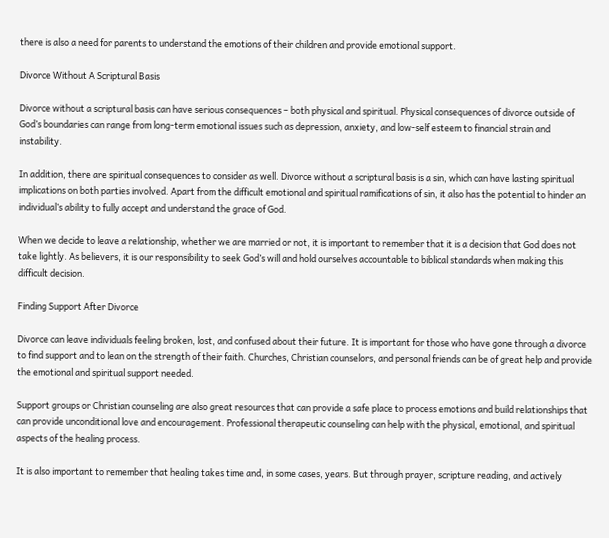there is also a need for parents to understand the emotions of their children and provide emotional support.

Divorce Without A Scriptural Basis

Divorce without a scriptural basis can have serious consequences – both physical and spiritual. Physical consequences of divorce outside of God’s boundaries can range from long-term emotional issues such as depression, anxiety, and low-self esteem to financial strain and instability.

In addition, there are spiritual consequences to consider as well. Divorce without a scriptural basis is a sin, which can have lasting spiritual implications on both parties involved. Apart from the difficult emotional and spiritual ramifications of sin, it also has the potential to hinder an individual’s ability to fully accept and understand the grace of God.

When we decide to leave a relationship, whether we are married or not, it is important to remember that it is a decision that God does not take lightly. As believers, it is our responsibility to seek God’s will and hold ourselves accountable to biblical standards when making this difficult decision.

Finding Support After Divorce

Divorce can leave individuals feeling broken, lost, and confused about their future. It is important for those who have gone through a divorce to find support and to lean on the strength of their faith. Churches, Christian counselors, and personal friends can be of great help and provide the emotional and spiritual support needed.

Support groups or Christian counseling are also great resources that can provide a safe place to process emotions and build relationships that can provide unconditional love and encouragement. Professional therapeutic counseling can help with the physical, emotional, and spiritual aspects of the healing process.

It is also important to remember that healing takes time and, in some cases, years. But through prayer, scripture reading, and actively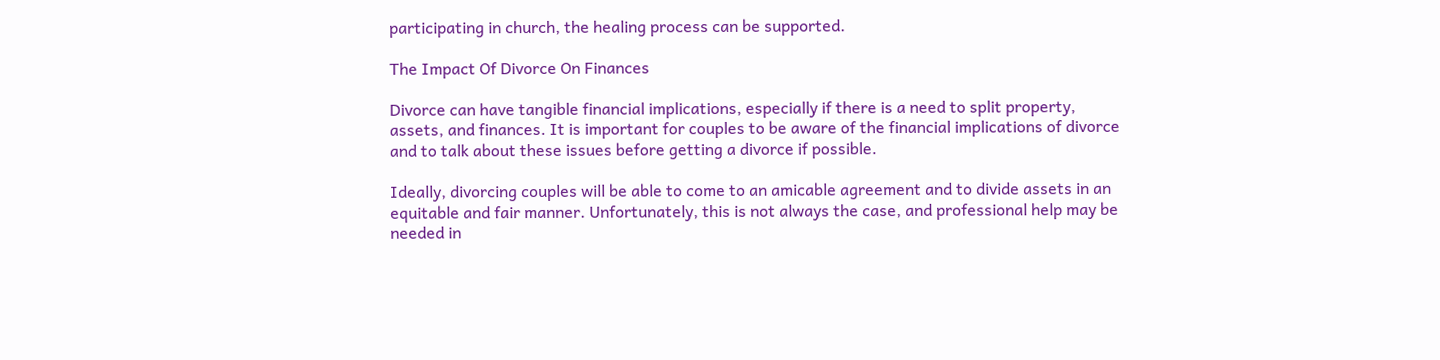participating in church, the healing process can be supported.

The Impact Of Divorce On Finances

Divorce can have tangible financial implications, especially if there is a need to split property, assets, and finances. It is important for couples to be aware of the financial implications of divorce and to talk about these issues before getting a divorce if possible.

Ideally, divorcing couples will be able to come to an amicable agreement and to divide assets in an equitable and fair manner. Unfortunately, this is not always the case, and professional help may be needed in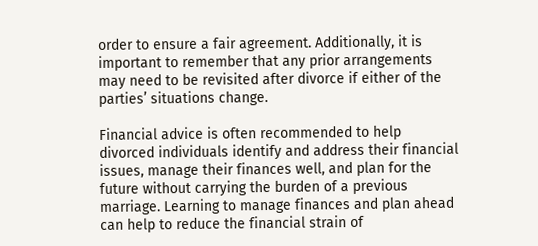order to ensure a fair agreement. Additionally, it is important to remember that any prior arrangements may need to be revisited after divorce if either of the parties’ situations change.

Financial advice is often recommended to help divorced individuals identify and address their financial issues, manage their finances well, and plan for the future without carrying the burden of a previous marriage. Learning to manage finances and plan ahead can help to reduce the financial strain of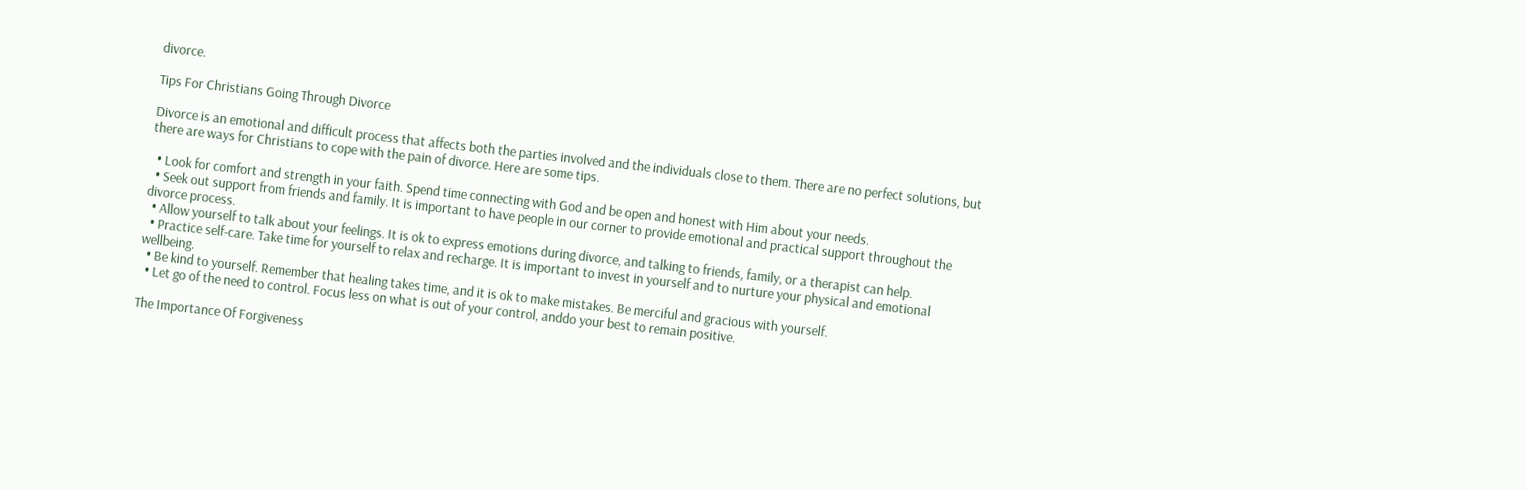divorce.

Tips For Christians Going Through Divorce

Divorce is an emotional and difficult process that affects both the parties involved and the individuals close to them. There are no perfect solutions, but there are ways for Christians to cope with the pain of divorce. Here are some tips.

  • Look for comfort and strength in your faith. Spend time connecting with God and be open and honest with Him about your needs.
  • Seek out support from friends and family. It is important to have people in our corner to provide emotional and practical support throughout the divorce process.
  • Allow yourself to talk about your feelings. It is ok to express emotions during divorce, and talking to friends, family, or a therapist can help.
  • Practice self-care. Take time for yourself to relax and recharge. It is important to invest in yourself and to nurture your physical and emotional wellbeing.
  • Be kind to yourself. Remember that healing takes time, and it is ok to make mistakes. Be merciful and gracious with yourself.
  • Let go of the need to control. Focus less on what is out of your control, anddo your best to remain positive.

The Importance Of Forgiveness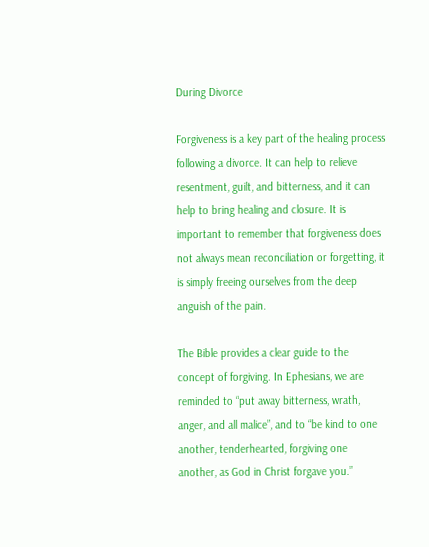During Divorce

Forgiveness is a key part of the healing process following a divorce. It can help to relieve resentment, guilt, and bitterness, and it can help to bring healing and closure. It is important to remember that forgiveness does not always mean reconciliation or forgetting, it is simply freeing ourselves from the deep anguish of the pain.

The Bible provides a clear guide to the concept of forgiving. In Ephesians, we are reminded to “put away bitterness, wrath, anger, and all malice”, and to “be kind to one another, tenderhearted, forgiving one another, as God in Christ forgave you.”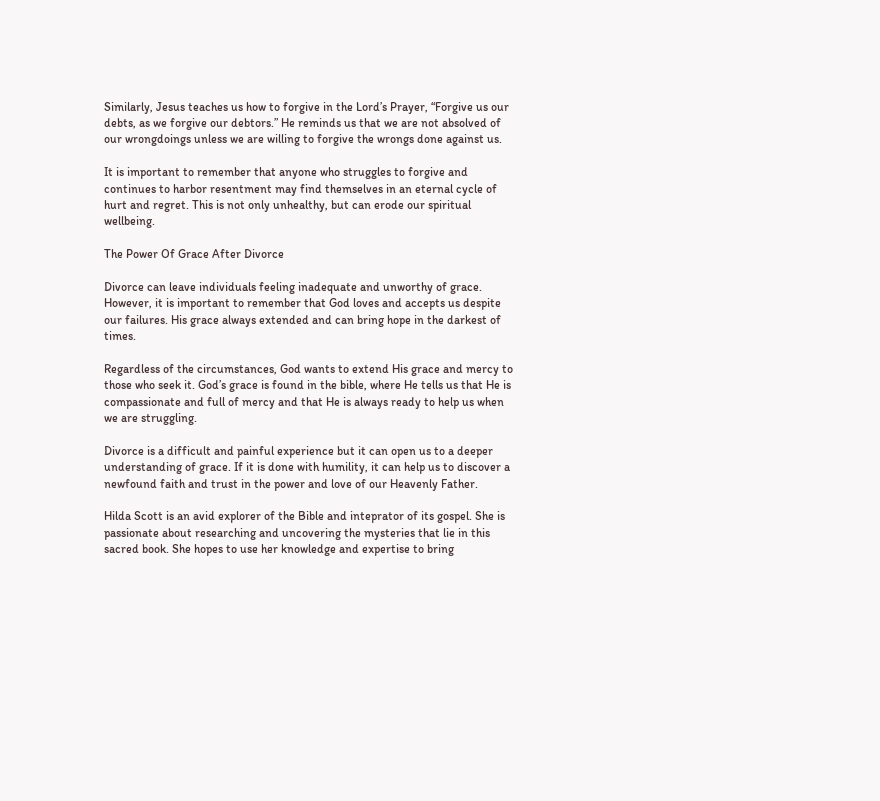Similarly, Jesus teaches us how to forgive in the Lord’s Prayer, “Forgive us our debts, as we forgive our debtors.” He reminds us that we are not absolved of our wrongdoings unless we are willing to forgive the wrongs done against us.

It is important to remember that anyone who struggles to forgive and continues to harbor resentment may find themselves in an eternal cycle of hurt and regret. This is not only unhealthy, but can erode our spiritual wellbeing.

The Power Of Grace After Divorce

Divorce can leave individuals feeling inadequate and unworthy of grace. However, it is important to remember that God loves and accepts us despite our failures. His grace always extended and can bring hope in the darkest of times.

Regardless of the circumstances, God wants to extend His grace and mercy to those who seek it. God’s grace is found in the bible, where He tells us that He is compassionate and full of mercy and that He is always ready to help us when we are struggling.

Divorce is a difficult and painful experience but it can open us to a deeper understanding of grace. If it is done with humility, it can help us to discover a newfound faith and trust in the power and love of our Heavenly Father.

Hilda Scott is an avid explorer of the Bible and inteprator of its gospel. She is passionate about researching and uncovering the mysteries that lie in this sacred book. She hopes to use her knowledge and expertise to bring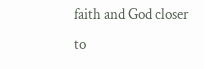faith and God closer to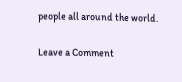people all around the world.

Leave a Comment